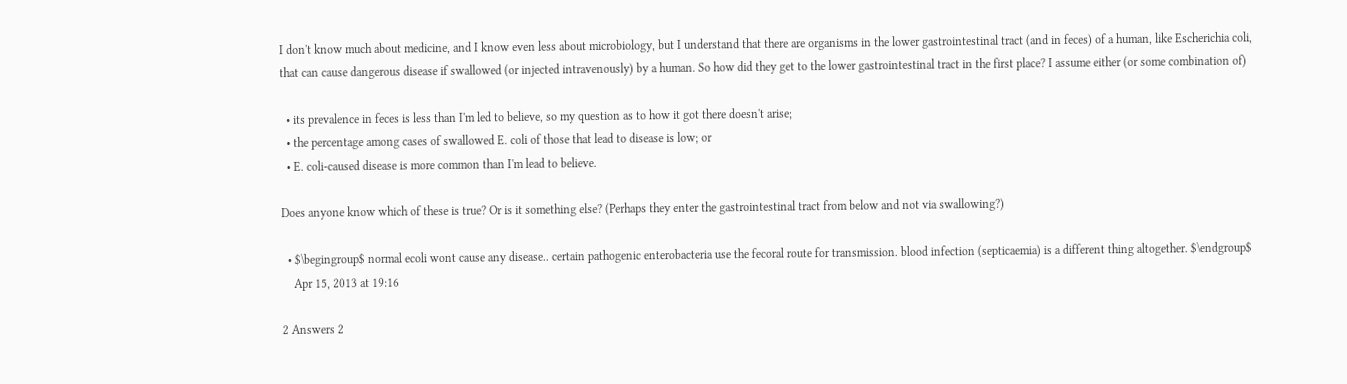I don't know much about medicine, and I know even less about microbiology, but I understand that there are organisms in the lower gastrointestinal tract (and in feces) of a human, like Escherichia coli, that can cause dangerous disease if swallowed (or injected intravenously) by a human. So how did they get to the lower gastrointestinal tract in the first place? I assume either (or some combination of)

  • its prevalence in feces is less than I'm led to believe, so my question as to how it got there doesn't arise;
  • the percentage among cases of swallowed E. coli of those that lead to disease is low; or
  • E. coli-caused disease is more common than I'm lead to believe.

Does anyone know which of these is true? Or is it something else? (Perhaps they enter the gastrointestinal tract from below and not via swallowing?)

  • $\begingroup$ normal ecoli wont cause any disease.. certain pathogenic enterobacteria use the fecoral route for transmission. blood infection (septicaemia) is a different thing altogether. $\endgroup$
    Apr 15, 2013 at 19:16

2 Answers 2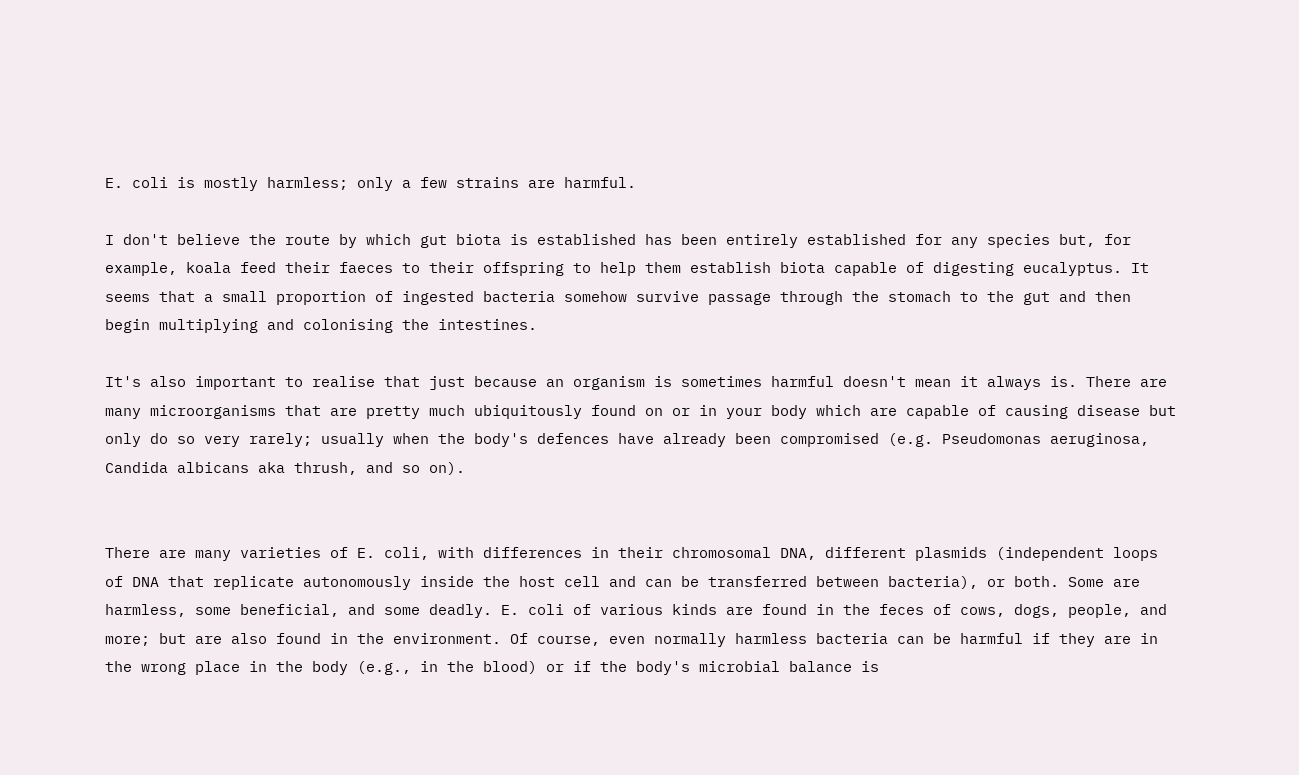E. coli is mostly harmless; only a few strains are harmful.

I don't believe the route by which gut biota is established has been entirely established for any species but, for example, koala feed their faeces to their offspring to help them establish biota capable of digesting eucalyptus. It seems that a small proportion of ingested bacteria somehow survive passage through the stomach to the gut and then begin multiplying and colonising the intestines.

It's also important to realise that just because an organism is sometimes harmful doesn't mean it always is. There are many microorganisms that are pretty much ubiquitously found on or in your body which are capable of causing disease but only do so very rarely; usually when the body's defences have already been compromised (e.g. Pseudomonas aeruginosa, Candida albicans aka thrush, and so on).


There are many varieties of E. coli, with differences in their chromosomal DNA, different plasmids (independent loops of DNA that replicate autonomously inside the host cell and can be transferred between bacteria), or both. Some are harmless, some beneficial, and some deadly. E. coli of various kinds are found in the feces of cows, dogs, people, and more; but are also found in the environment. Of course, even normally harmless bacteria can be harmful if they are in the wrong place in the body (e.g., in the blood) or if the body's microbial balance is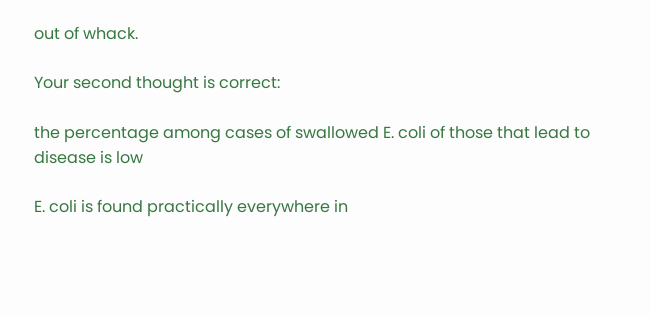out of whack.

Your second thought is correct:

the percentage among cases of swallowed E. coli of those that lead to disease is low

E. coli is found practically everywhere in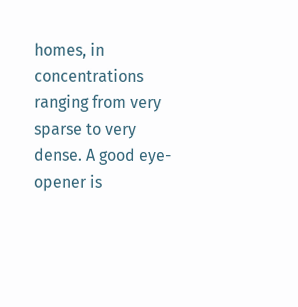homes, in concentrations ranging from very sparse to very dense. A good eye-opener is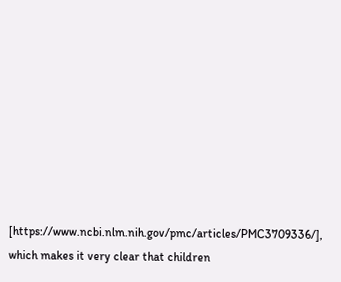[https://www.ncbi.nlm.nih.gov/pmc/articles/PMC3709336/], which makes it very clear that children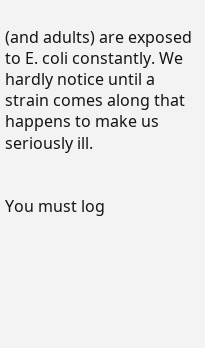(and adults) are exposed to E. coli constantly. We hardly notice until a strain comes along that happens to make us seriously ill.


You must log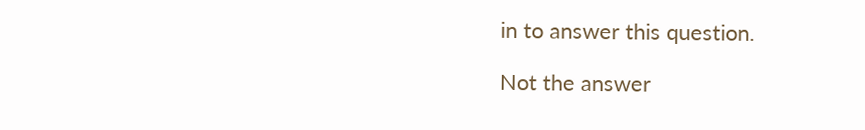in to answer this question.

Not the answer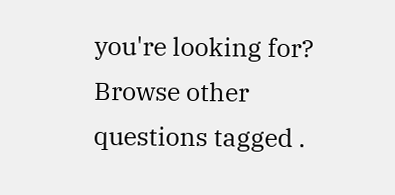you're looking for? Browse other questions tagged .